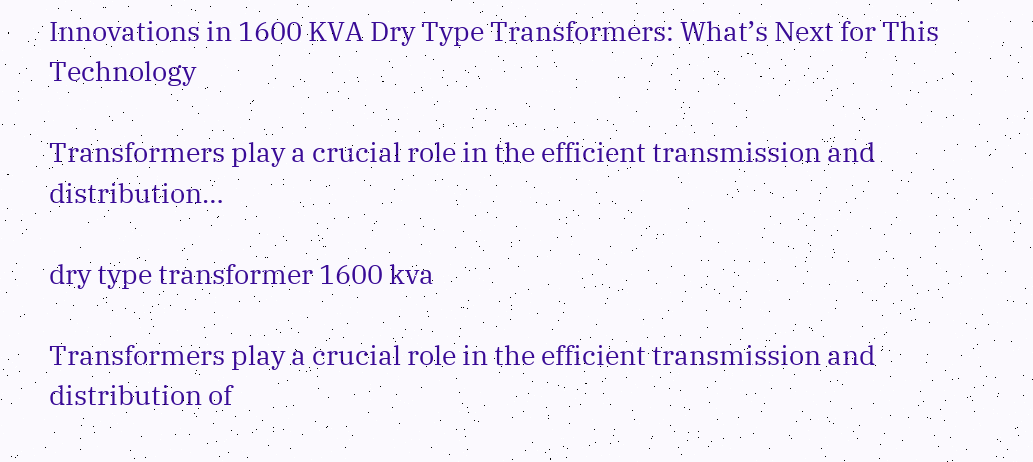Innovations in 1600 KVA Dry Type Transformers: What’s Next for This Technology

Transformers play a crucial role in the efficient transmission and distribution…

dry type transformer 1600 kva

Transformers play a crucial role in the efficient transmission and distribution of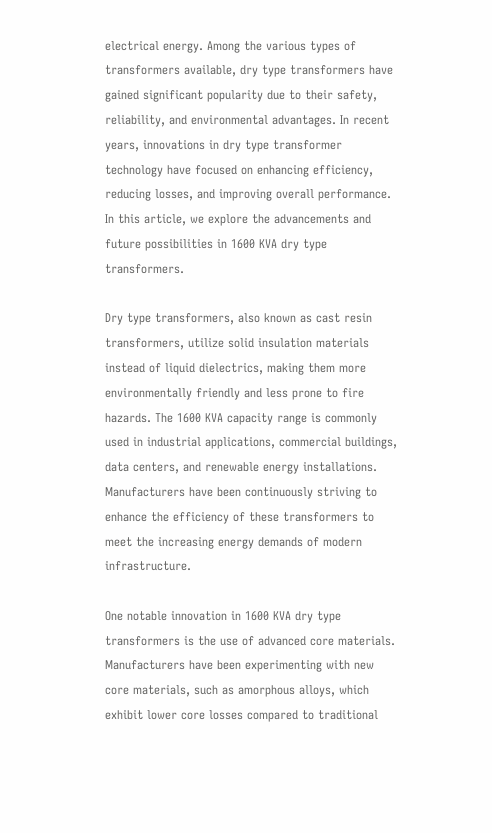electrical energy. Among the various types of transformers available, dry type transformers have gained significant popularity due to their safety, reliability, and environmental advantages. In recent years, innovations in dry type transformer technology have focused on enhancing efficiency, reducing losses, and improving overall performance. In this article, we explore the advancements and future possibilities in 1600 KVA dry type transformers.

Dry type transformers, also known as cast resin transformers, utilize solid insulation materials instead of liquid dielectrics, making them more environmentally friendly and less prone to fire hazards. The 1600 KVA capacity range is commonly used in industrial applications, commercial buildings, data centers, and renewable energy installations. Manufacturers have been continuously striving to enhance the efficiency of these transformers to meet the increasing energy demands of modern infrastructure.

One notable innovation in 1600 KVA dry type transformers is the use of advanced core materials. Manufacturers have been experimenting with new core materials, such as amorphous alloys, which exhibit lower core losses compared to traditional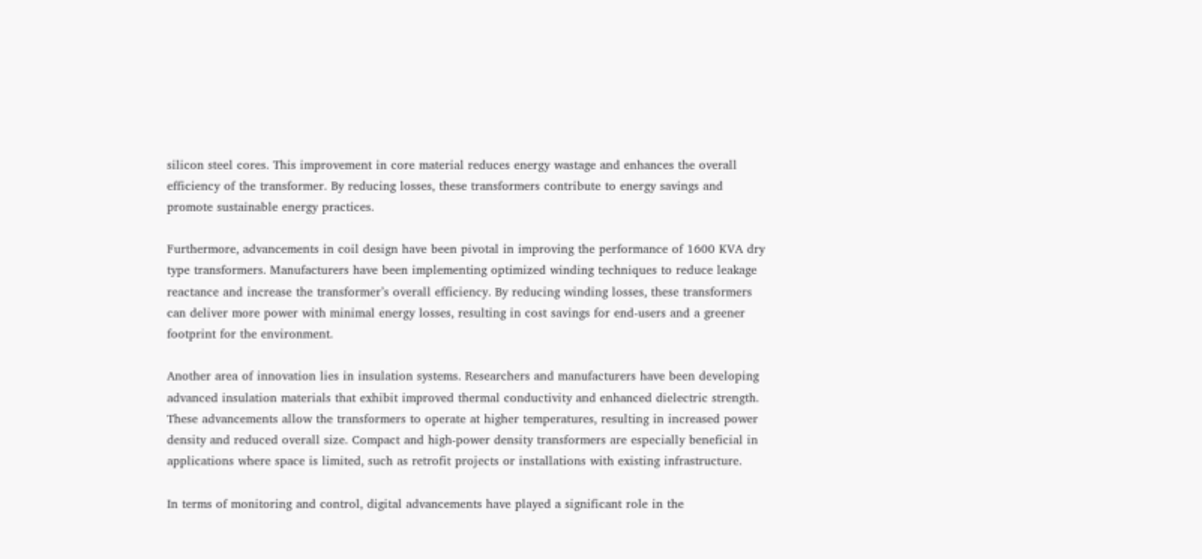silicon steel cores. This improvement in core material reduces energy wastage and enhances the overall efficiency of the transformer. By reducing losses, these transformers contribute to energy savings and promote sustainable energy practices.

Furthermore, advancements in coil design have been pivotal in improving the performance of 1600 KVA dry type transformers. Manufacturers have been implementing optimized winding techniques to reduce leakage reactance and increase the transformer’s overall efficiency. By reducing winding losses, these transformers can deliver more power with minimal energy losses, resulting in cost savings for end-users and a greener footprint for the environment.

Another area of innovation lies in insulation systems. Researchers and manufacturers have been developing advanced insulation materials that exhibit improved thermal conductivity and enhanced dielectric strength. These advancements allow the transformers to operate at higher temperatures, resulting in increased power density and reduced overall size. Compact and high-power density transformers are especially beneficial in applications where space is limited, such as retrofit projects or installations with existing infrastructure.

In terms of monitoring and control, digital advancements have played a significant role in the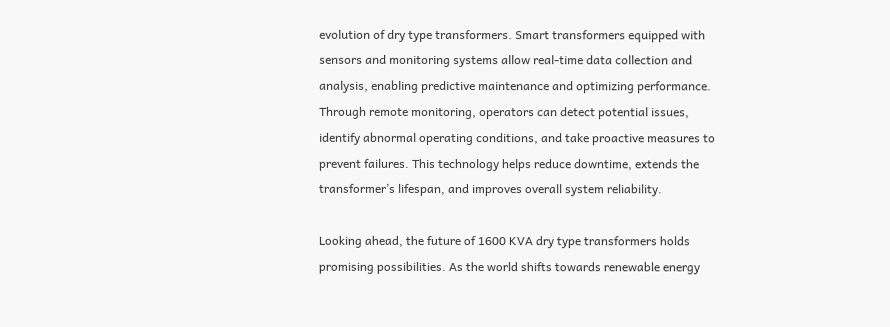evolution of dry type transformers. Smart transformers equipped with sensors and monitoring systems allow real-time data collection and analysis, enabling predictive maintenance and optimizing performance. Through remote monitoring, operators can detect potential issues, identify abnormal operating conditions, and take proactive measures to prevent failures. This technology helps reduce downtime, extends the transformer’s lifespan, and improves overall system reliability.

Looking ahead, the future of 1600 KVA dry type transformers holds promising possibilities. As the world shifts towards renewable energy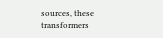sources, these transformers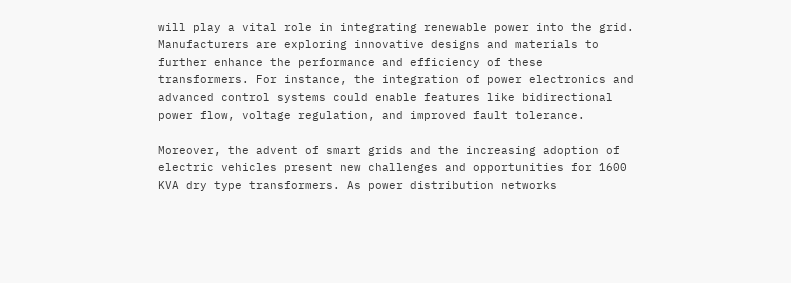will play a vital role in integrating renewable power into the grid. Manufacturers are exploring innovative designs and materials to further enhance the performance and efficiency of these transformers. For instance, the integration of power electronics and advanced control systems could enable features like bidirectional power flow, voltage regulation, and improved fault tolerance.

Moreover, the advent of smart grids and the increasing adoption of electric vehicles present new challenges and opportunities for 1600 KVA dry type transformers. As power distribution networks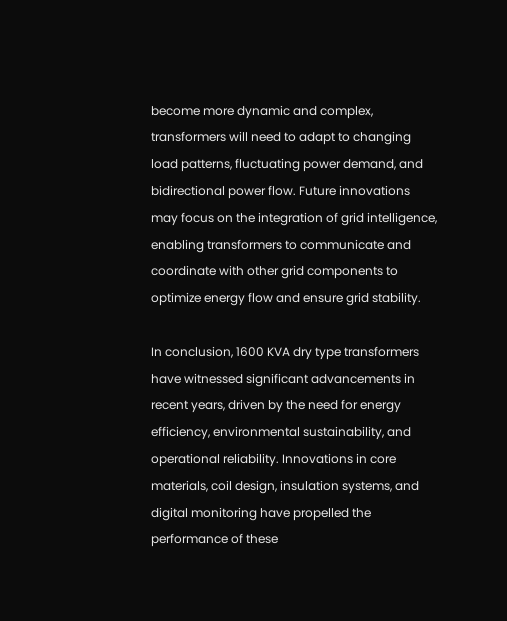become more dynamic and complex, transformers will need to adapt to changing load patterns, fluctuating power demand, and bidirectional power flow. Future innovations may focus on the integration of grid intelligence, enabling transformers to communicate and coordinate with other grid components to optimize energy flow and ensure grid stability.

In conclusion, 1600 KVA dry type transformers have witnessed significant advancements in recent years, driven by the need for energy efficiency, environmental sustainability, and operational reliability. Innovations in core materials, coil design, insulation systems, and digital monitoring have propelled the performance of these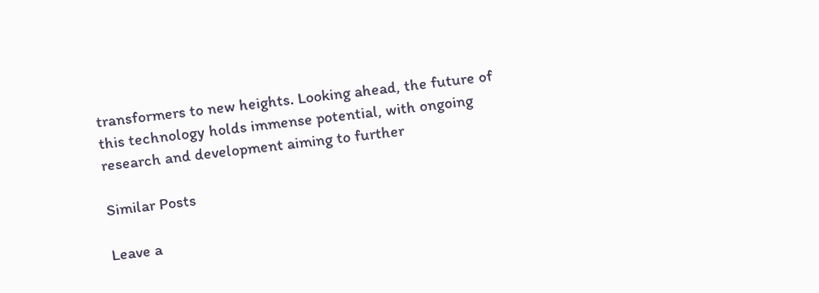transformers to new heights. Looking ahead, the future of this technology holds immense potential, with ongoing research and development aiming to further

Similar Posts

Leave a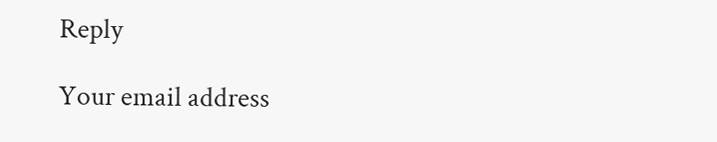Reply

Your email address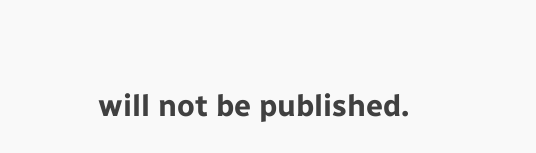will not be published.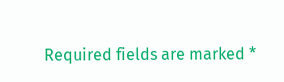Required fields are marked *